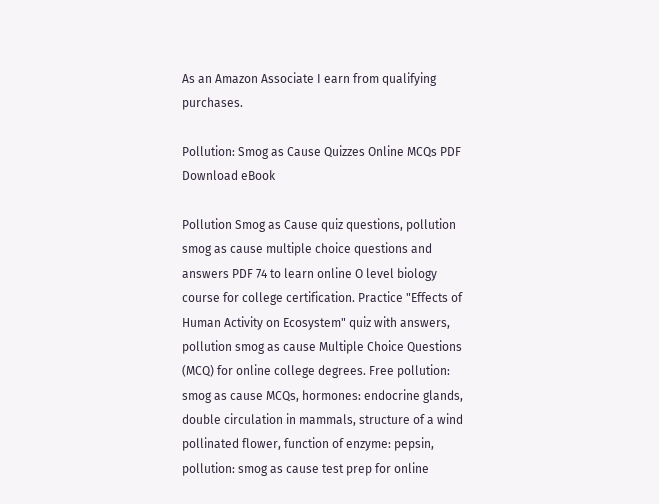As an Amazon Associate I earn from qualifying purchases.

Pollution: Smog as Cause Quizzes Online MCQs PDF Download eBook

Pollution Smog as Cause quiz questions, pollution smog as cause multiple choice questions and answers PDF 74 to learn online O level biology course for college certification. Practice "Effects of Human Activity on Ecosystem" quiz with answers, pollution smog as cause Multiple Choice Questions (MCQ) for online college degrees. Free pollution: smog as cause MCQs, hormones: endocrine glands, double circulation in mammals, structure of a wind pollinated flower, function of enzyme: pepsin, pollution: smog as cause test prep for online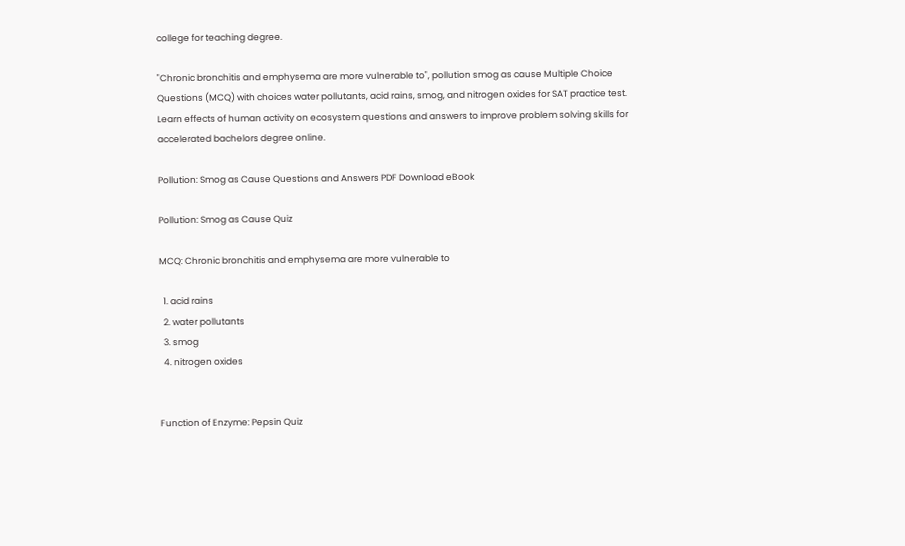college for teaching degree.

"Chronic bronchitis and emphysema are more vulnerable to", pollution smog as cause Multiple Choice Questions (MCQ) with choices water pollutants, acid rains, smog, and nitrogen oxides for SAT practice test. Learn effects of human activity on ecosystem questions and answers to improve problem solving skills for accelerated bachelors degree online.

Pollution: Smog as Cause Questions and Answers PDF Download eBook

Pollution: Smog as Cause Quiz

MCQ: Chronic bronchitis and emphysema are more vulnerable to

  1. acid rains
  2. water pollutants
  3. smog
  4. nitrogen oxides


Function of Enzyme: Pepsin Quiz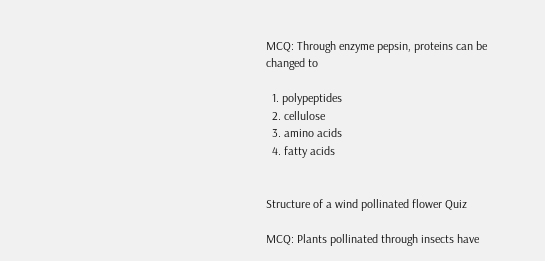MCQ: Through enzyme pepsin, proteins can be changed to

  1. polypeptides
  2. cellulose
  3. amino acids
  4. fatty acids


Structure of a wind pollinated flower Quiz

MCQ: Plants pollinated through insects have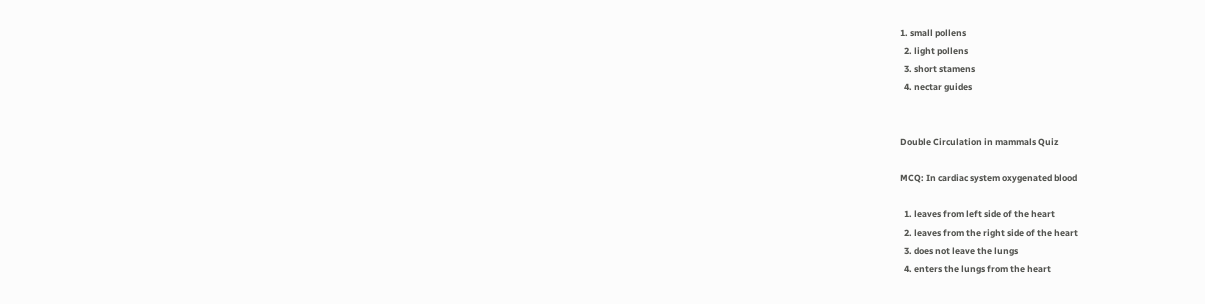1. small pollens
  2. light pollens
  3. short stamens
  4. nectar guides


Double Circulation in mammals Quiz

MCQ: In cardiac system oxygenated blood

  1. leaves from left side of the heart
  2. leaves from the right side of the heart
  3. does not leave the lungs
  4. enters the lungs from the heart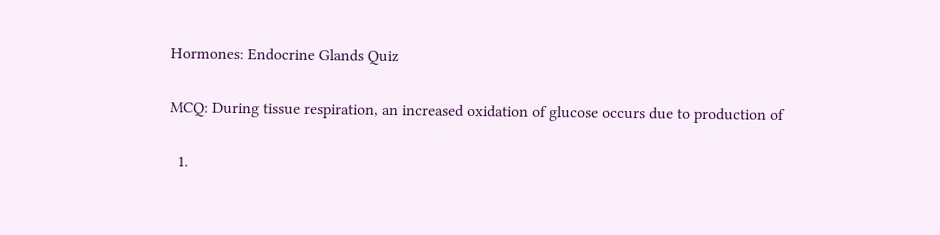Hormones: Endocrine Glands Quiz

MCQ: During tissue respiration, an increased oxidation of glucose occurs due to production of

  1.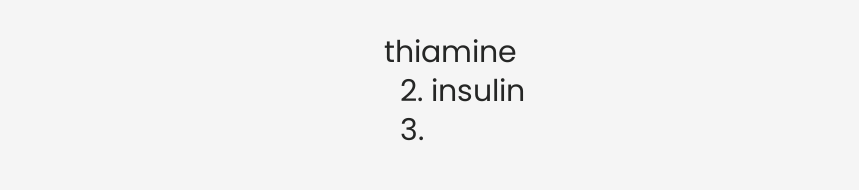thiamine
  2. insulin
  3.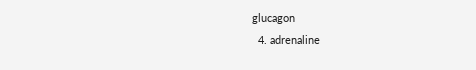glucagon
  4. adrenaline